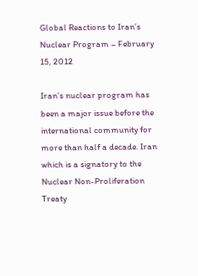Global Reactions to Iran’s Nuclear Program – February 15, 2012

Iran’s nuclear program has been a major issue before the international community for more than half a decade. Iran which is a signatory to the Nuclear Non-Proliferation Treaty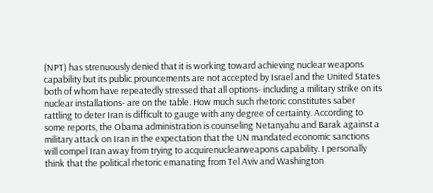(NPT) has strenuously denied that it is working toward achieving nuclear weapons capability but its public prouncements are not accepted by Israel and the United States both of whom have repeatedly stressed that all options- including a military strike on its nuclear installations- are on the table. How much such rhetoric constitutes saber rattling to deter Iran is difficult to gauge with any degree of certainty. According to some reports, the Obama administration is counseling Netanyahu and Barak against a military attack on Iran in the expectation that the UN mandated economic sanctions will compel Iran away from trying to acquirenuclearweapons capability. I personally think that the political rhetoric emanating from Tel Aviv and Washington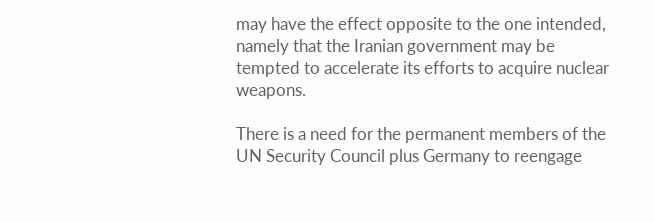may have the effect opposite to the one intended, namely that the Iranian government may be tempted to accelerate its efforts to acquire nuclear weapons.

There is a need for the permanent members of the UN Security Council plus Germany to reengage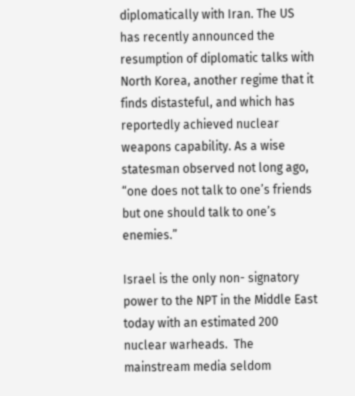diplomatically with Iran. The US has recently announced the resumption of diplomatic talks with North Korea, another regime that it finds distasteful, and which has reportedly achieved nuclear weapons capability. As a wise statesman observed not long ago, “one does not talk to one’s friends but one should talk to one’s enemies.”

Israel is the only non- signatory power to the NPT in the Middle East today with an estimated 200 nuclear warheads.  The mainstream media seldom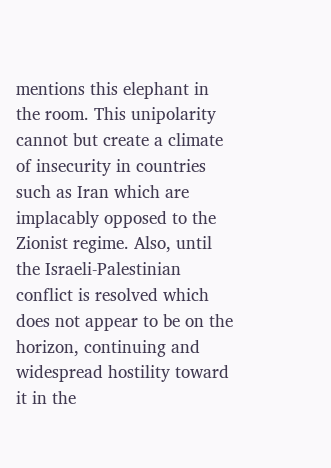mentions this elephant in the room. This unipolarity cannot but create a climate of insecurity in countries such as Iran which are implacably opposed to the Zionist regime. Also, until the Israeli-Palestinian conflict is resolved which does not appear to be on the horizon, continuing and widespread hostility toward it in the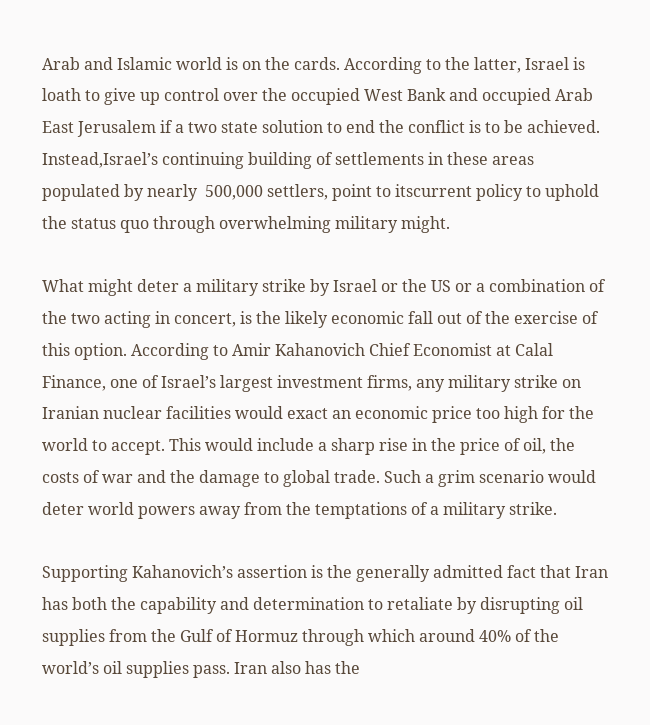Arab and Islamic world is on the cards. According to the latter, Israel is loath to give up control over the occupied West Bank and occupied Arab East Jerusalem if a two state solution to end the conflict is to be achieved. Instead,Israel’s continuing building of settlements in these areas populated by nearly  500,000 settlers, point to itscurrent policy to uphold the status quo through overwhelming military might.

What might deter a military strike by Israel or the US or a combination of the two acting in concert, is the likely economic fall out of the exercise of this option. According to Amir Kahanovich Chief Economist at Calal Finance, one of Israel’s largest investment firms, any military strike on Iranian nuclear facilities would exact an economic price too high for the world to accept. This would include a sharp rise in the price of oil, the costs of war and the damage to global trade. Such a grim scenario would deter world powers away from the temptations of a military strike.

Supporting Kahanovich’s assertion is the generally admitted fact that Iran has both the capability and determination to retaliate by disrupting oil supplies from the Gulf of Hormuz through which around 40% of the world’s oil supplies pass. Iran also has the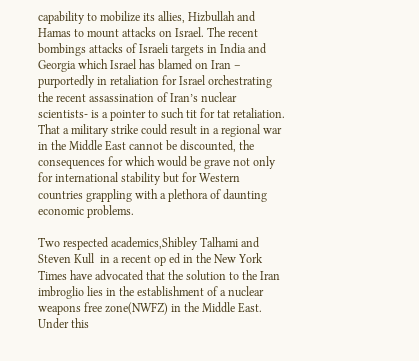capability to mobilize its allies, Hizbullah and Hamas to mount attacks on Israel. The recent bombings attacks of Israeli targets in India and Georgia which Israel has blamed on Iran – purportedly in retaliation for Israel orchestrating the recent assassination of Iran’s nuclear scientists- is a pointer to such tit for tat retaliation. That a military strike could result in a regional war in the Middle East cannot be discounted, the consequences for which would be grave not only for international stability but for Western countries grappling with a plethora of daunting economic problems.

Two respected academics,Shibley Talhami and Steven Kull  in a recent op ed in the New York Times have advocated that the solution to the Iran imbroglio lies in the establishment of a nuclear weapons free zone(NWFZ) in the Middle East. Under this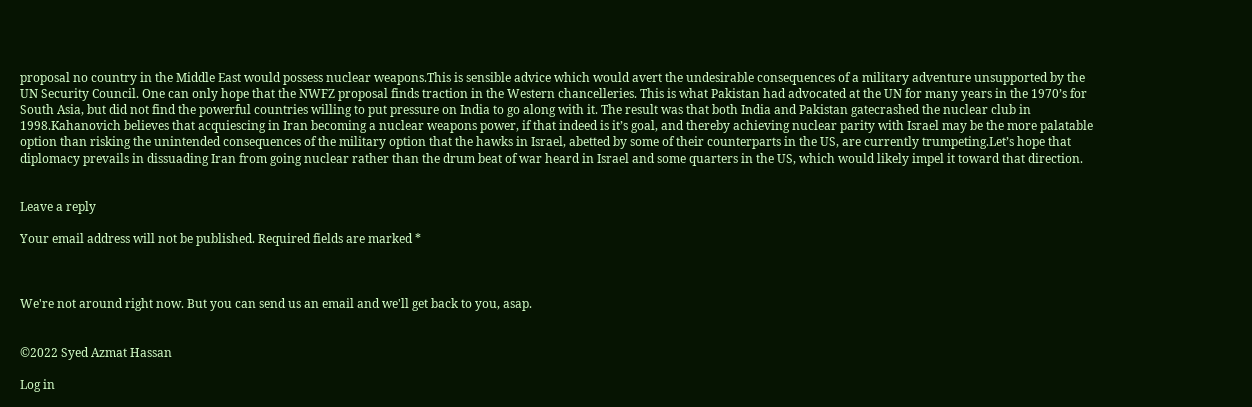proposal no country in the Middle East would possess nuclear weapons.This is sensible advice which would avert the undesirable consequences of a military adventure unsupported by the UN Security Council. One can only hope that the NWFZ proposal finds traction in the Western chancelleries. This is what Pakistan had advocated at the UN for many years in the 1970’s for South Asia, but did not find the powerful countries willing to put pressure on India to go along with it. The result was that both India and Pakistan gatecrashed the nuclear club in 1998.Kahanovich believes that acquiescing in Iran becoming a nuclear weapons power, if that indeed is it’s goal, and thereby achieving nuclear parity with Israel may be the more palatable option than risking the unintended consequences of the military option that the hawks in Israel, abetted by some of their counterparts in the US, are currently trumpeting.Let’s hope that diplomacy prevails in dissuading Iran from going nuclear rather than the drum beat of war heard in Israel and some quarters in the US, which would likely impel it toward that direction.


Leave a reply

Your email address will not be published. Required fields are marked *



We're not around right now. But you can send us an email and we'll get back to you, asap.


©2022 Syed Azmat Hassan

Log in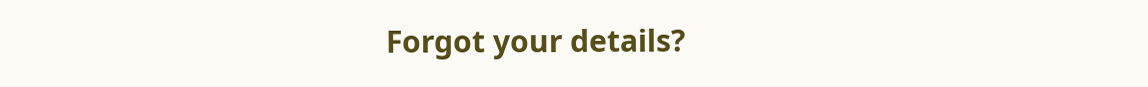Forgot your details?